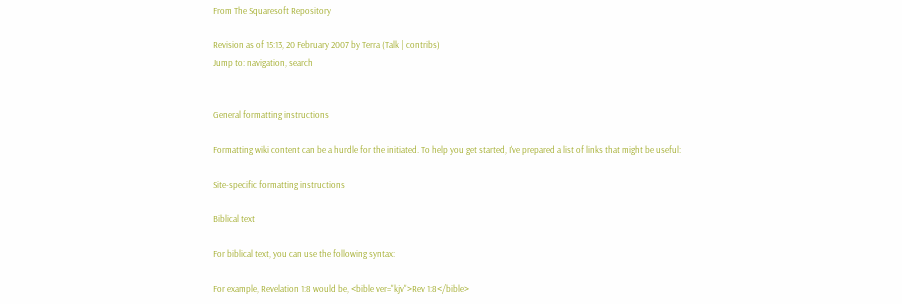From The Squaresoft Repository

Revision as of 15:13, 20 February 2007 by Terra (Talk | contribs)
Jump to: navigation, search


General formatting instructions

Formatting wiki content can be a hurdle for the initiated. To help you get started, I've prepared a list of links that might be useful:

Site-specific formatting instructions

Biblical text

For biblical text, you can use the following syntax:

For example, Revelation 1:8 would be, <bible ver="kjv">Rev 1:8</bible>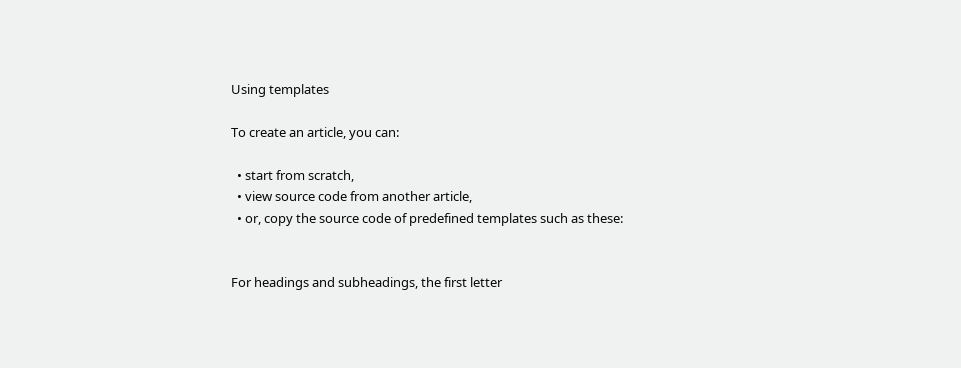Using templates

To create an article, you can:

  • start from scratch,
  • view source code from another article,
  • or, copy the source code of predefined templates such as these:


For headings and subheadings, the first letter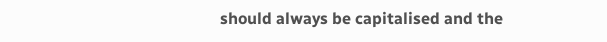should always be capitalised and the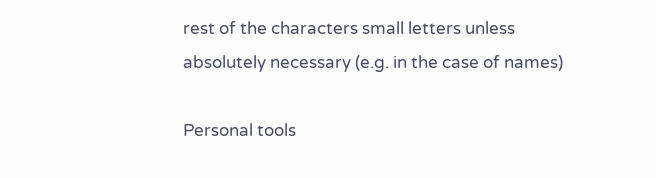rest of the characters small letters unless absolutely necessary (e.g. in the case of names)

Personal tools